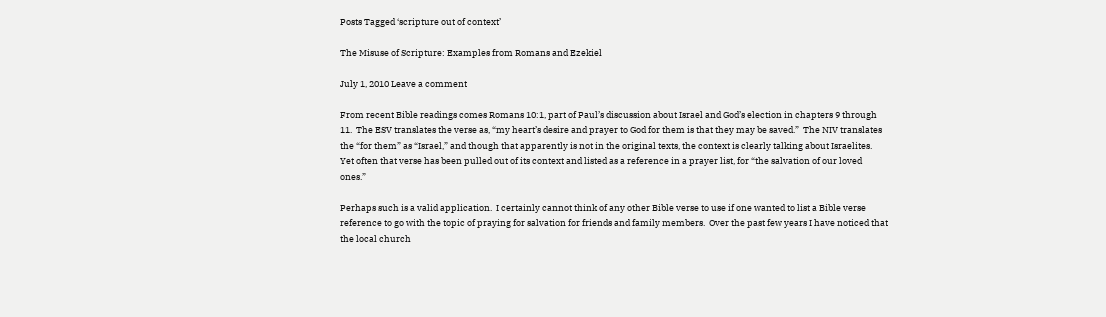Posts Tagged ‘scripture out of context’

The Misuse of Scripture: Examples from Romans and Ezekiel

July 1, 2010 Leave a comment

From recent Bible readings comes Romans 10:1, part of Paul’s discussion about Israel and God’s election in chapters 9 through 11.  The ESV translates the verse as, “my heart’s desire and prayer to God for them is that they may be saved.”  The NIV translates the “for them” as “Israel,” and though that apparently is not in the original texts, the context is clearly talking about Israelites.  Yet often that verse has been pulled out of its context and listed as a reference in a prayer list, for “the salvation of our loved ones.”

Perhaps such is a valid application.  I certainly cannot think of any other Bible verse to use if one wanted to list a Bible verse reference to go with the topic of praying for salvation for friends and family members.  Over the past few years I have noticed that the local church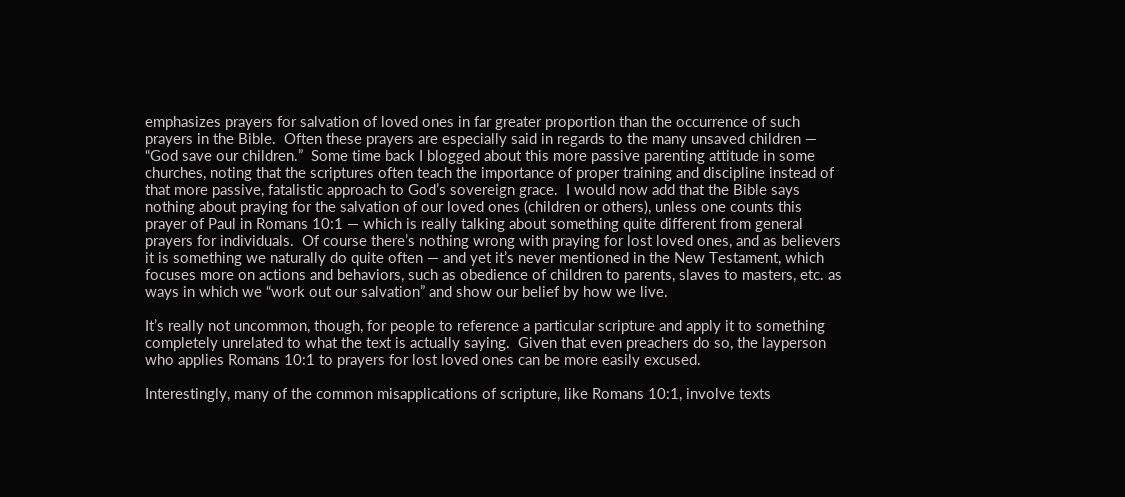emphasizes prayers for salvation of loved ones in far greater proportion than the occurrence of such prayers in the Bible.  Often these prayers are especially said in regards to the many unsaved children — “God save our children.”  Some time back I blogged about this more passive parenting attitude in some churches, noting that the scriptures often teach the importance of proper training and discipline instead of that more passive, fatalistic approach to God’s sovereign grace.  I would now add that the Bible says nothing about praying for the salvation of our loved ones (children or others), unless one counts this prayer of Paul in Romans 10:1 — which is really talking about something quite different from general prayers for individuals.  Of course there’s nothing wrong with praying for lost loved ones, and as believers it is something we naturally do quite often — and yet it’s never mentioned in the New Testament, which focuses more on actions and behaviors, such as obedience of children to parents, slaves to masters, etc. as ways in which we “work out our salvation” and show our belief by how we live.

It’s really not uncommon, though, for people to reference a particular scripture and apply it to something completely unrelated to what the text is actually saying.  Given that even preachers do so, the layperson who applies Romans 10:1 to prayers for lost loved ones can be more easily excused.

Interestingly, many of the common misapplications of scripture, like Romans 10:1, involve texts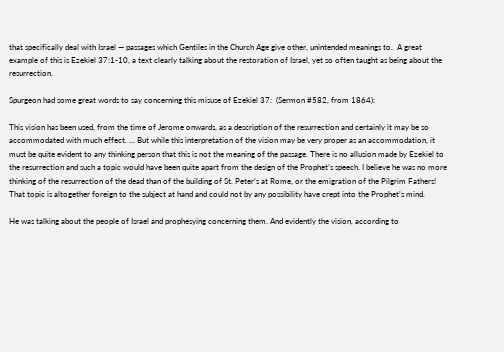that specifically deal with Israel — passages which Gentiles in the Church Age give other, unintended meanings to.  A great example of this is Ezekiel 37:1-10, a text clearly talking about the restoration of Israel, yet so often taught as being about the resurrection.

Spurgeon had some great words to say concerning this misuse of Ezekiel 37:  (Sermon #582, from 1864):

This vision has been used, from the time of Jerome onwards, as a description of the resurrection and certainly it may be so accommodated with much effect. … But while this interpretation of the vision may be very proper as an accommodation, it must be quite evident to any thinking person that this is not the meaning of the passage. There is no allusion made by Ezekiel to the resurrection and such a topic would have been quite apart from the design of the Prophet’s speech. I believe he was no more thinking of the resurrection of the dead than of the building of St. Peter’s at Rome, or the emigration of the Pilgrim Fathers! That topic is altogether foreign to the subject at hand and could not by any possibility have crept into the Prophet’s mind.

He was talking about the people of Israel and prophesying concerning them. And evidently the vision, according to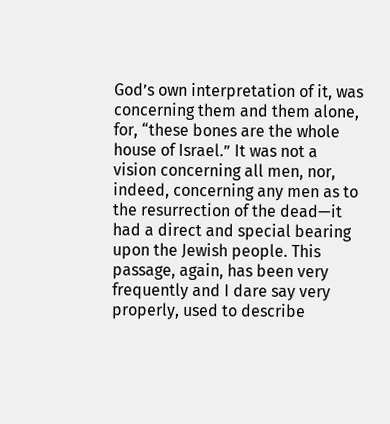God’s own interpretation of it, was concerning them and them alone, for, “these bones are the whole house of Israel.” It was not a vision concerning all men, nor, indeed, concerning any men as to the resurrection of the dead—it had a direct and special bearing upon the Jewish people. This passage, again, has been very frequently and I dare say very properly, used to describe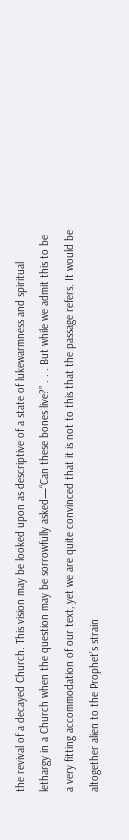the revival of a decayed Church. This vision may be looked upon as descriptive of a state of lukewarmness and spiritual lethargy in a Church when the question may be sorrowfully asked—“Can these bones live?” . . . But while we admit this to be a very fitting accommodation of our text, yet we are quite convinced that it is not to this that the passage refers. It would be altogether alien to the Prophet’s strain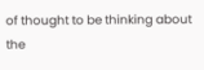of thought to be thinking about the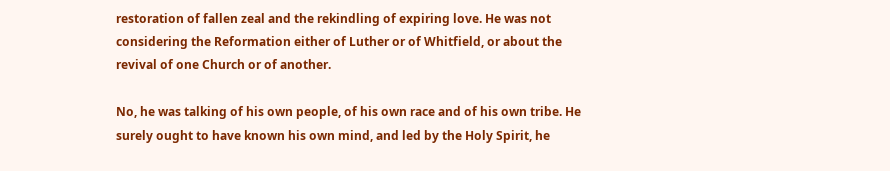restoration of fallen zeal and the rekindling of expiring love. He was not considering the Reformation either of Luther or of Whitfield, or about the revival of one Church or of another.

No, he was talking of his own people, of his own race and of his own tribe. He surely ought to have known his own mind, and led by the Holy Spirit, he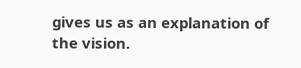gives us as an explanation of the vision.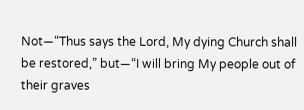Not—“Thus says the Lord, My dying Church shall be restored,” but—“I will bring My people out of their graves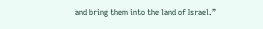and bring them into the land of Israel.”